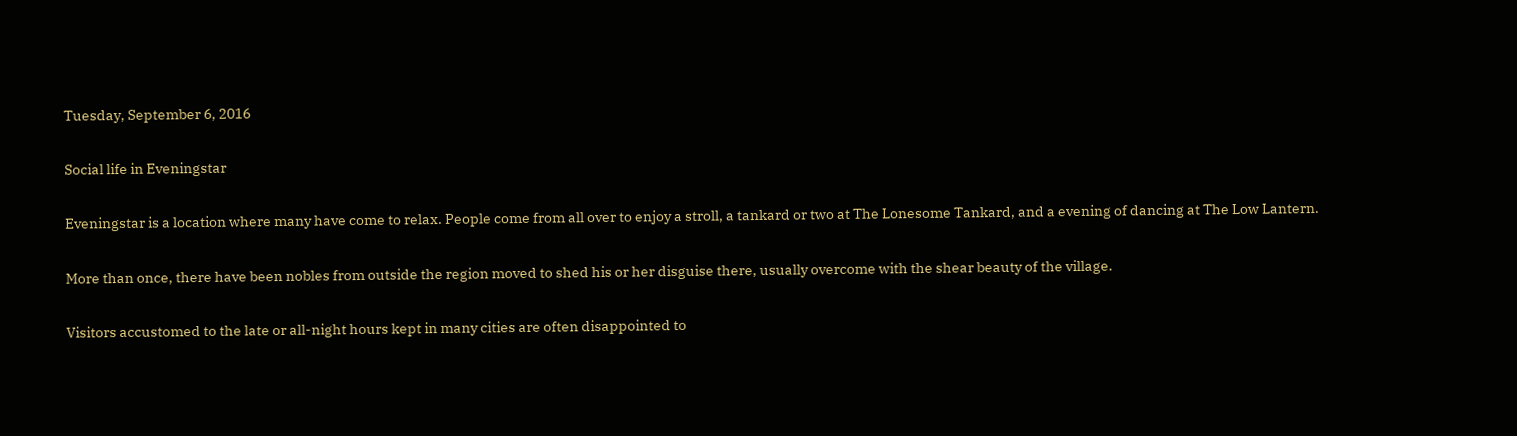Tuesday, September 6, 2016

Social life in Eveningstar

Eveningstar is a location where many have come to relax. People come from all over to enjoy a stroll, a tankard or two at The Lonesome Tankard, and a evening of dancing at The Low Lantern.

More than once, there have been nobles from outside the region moved to shed his or her disguise there, usually overcome with the shear beauty of the village.

Visitors accustomed to the late or all-night hours kept in many cities are often disappointed to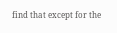find that except for the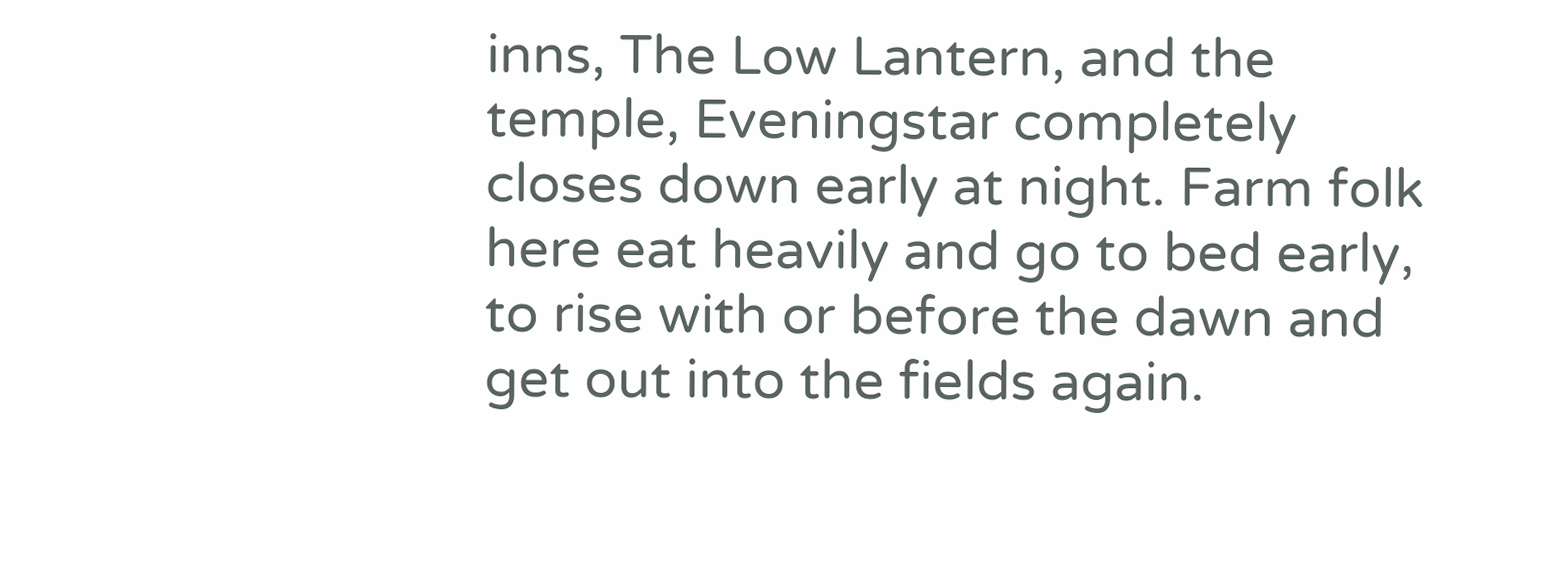inns, The Low Lantern, and the temple, Eveningstar completely closes down early at night. Farm folk here eat heavily and go to bed early, to rise with or before the dawn and get out into the fields again.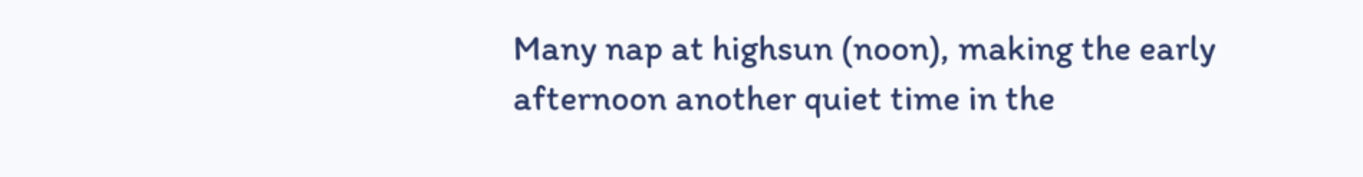Many nap at highsun (noon), making the early afternoon another quiet time in the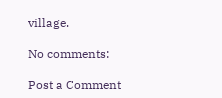village.

No comments:

Post a Comment